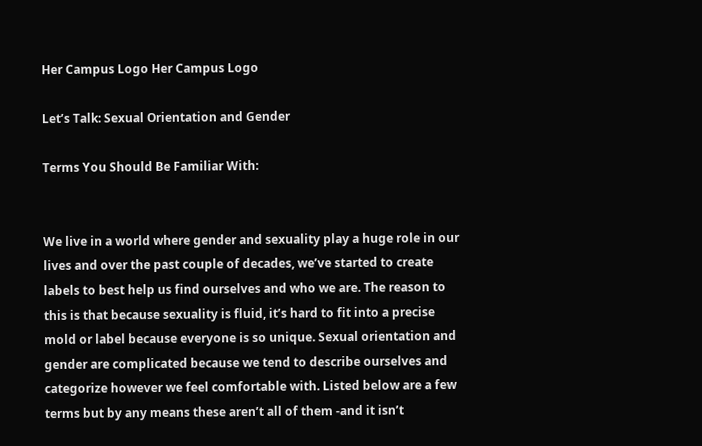Her Campus Logo Her Campus Logo

Let’s Talk: Sexual Orientation and Gender

Terms You Should Be Familiar With:


We live in a world where gender and sexuality play a huge role in our lives and over the past couple of decades, we’ve started to create labels to best help us find ourselves and who we are. The reason to this is that because sexuality is fluid, it’s hard to fit into a precise mold or label because everyone is so unique. Sexual orientation and gender are complicated because we tend to describe ourselves and categorize however we feel comfortable with. Listed below are a few terms but by any means these aren’t all of them -and it isn’t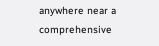anywhere near a comprehensive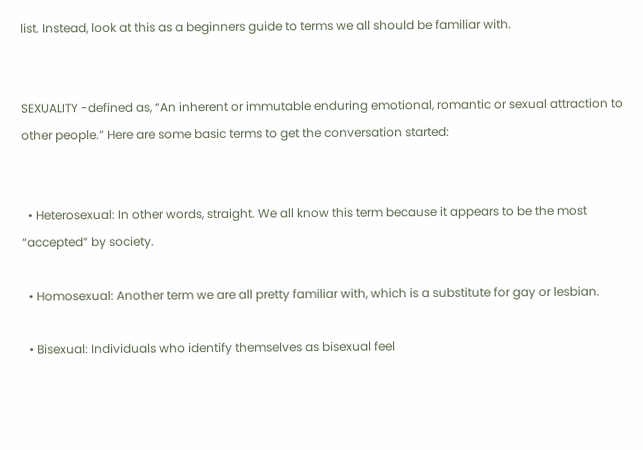list. Instead, look at this as a beginners guide to terms we all should be familiar with.


SEXUALITY -defined as, “An inherent or immutable enduring emotional, romantic or sexual attraction to other people.” Here are some basic terms to get the conversation started:


  • Heterosexual: In other words, straight. We all know this term because it appears to be the most “accepted” by society.

  • Homosexual: Another term we are all pretty familiar with, which is a substitute for gay or lesbian.

  • Bisexual: Individuals who identify themselves as bisexual feel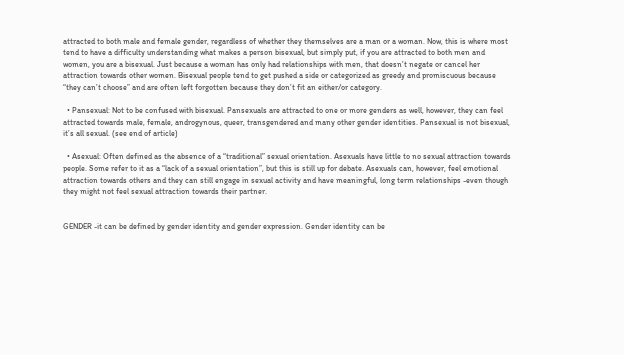attracted to both male and female gender, regardless of whether they themselves are a man or a woman. Now, this is where most tend to have a difficulty understanding what makes a person bisexual, but simply put, if you are attracted to both men and women, you are a bisexual. Just because a woman has only had relationships with men, that doesn’t negate or cancel her attraction towards other women. Bisexual people tend to get pushed a side or categorized as greedy and promiscuous because “they can’t choose” and are often left forgotten because they don’t fit an either/or category.

  • Pansexual: Not to be confused with bisexual. Pansexuals are attracted to one or more genders as well, however, they can feel attracted towards male, female, androgynous, queer, transgendered and many other gender identities. Pansexual is not bisexual, it’s all sexual. (see end of article)

  • Asexual: Often defined as the absence of a “traditional” sexual orientation. Asexuals have little to no sexual attraction towards people. Some refer to it as a “lack of a sexual orientation”, but this is still up for debate. Asexuals can, however, feel emotional attraction towards others and they can still engage in sexual activity and have meaningful, long term relationships -even though they might not feel sexual attraction towards their partner.


GENDER -it can be defined by gender identity and gender expression. Gender identity can be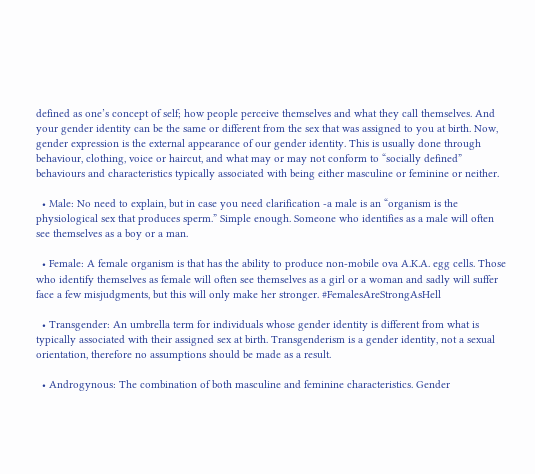defined as one’s concept of self; how people perceive themselves and what they call themselves. And your gender identity can be the same or different from the sex that was assigned to you at birth. Now, gender expression is the external appearance of our gender identity. This is usually done through behaviour, clothing, voice or haircut, and what may or may not conform to “socially defined” behaviours and characteristics typically associated with being either masculine or feminine or neither.

  • Male: No need to explain, but in case you need clarification -a male is an “organism is the physiological sex that produces sperm.” Simple enough. Someone who identifies as a male will often see themselves as a boy or a man.

  • Female: A female organism is that has the ability to produce non-mobile ova A.K.A. egg cells. Those who identify themselves as female will often see themselves as a girl or a woman and sadly will suffer face a few misjudgments, but this will only make her stronger. #FemalesAreStrongAsHell

  • Transgender: An umbrella term for individuals whose gender identity is different from what is typically associated with their assigned sex at birth. Transgenderism is a gender identity, not a sexual orientation, therefore no assumptions should be made as a result.

  • Androgynous: The combination of both masculine and feminine characteristics. Gender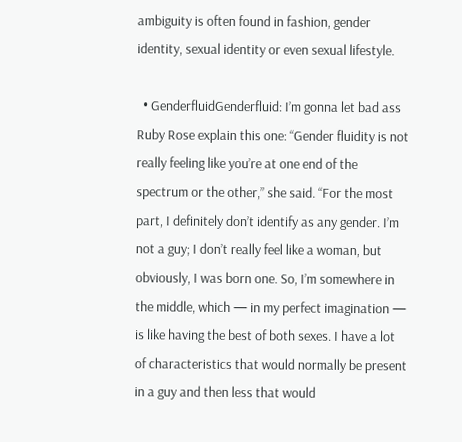ambiguity is often found in fashion, gender identity, sexual identity or even sexual lifestyle.

  • GenderfluidGenderfluid: I’m gonna let bad ass Ruby Rose explain this one: “Gender fluidity is not really feeling like you’re at one end of the spectrum or the other,” she said. “For the most part, I definitely don’t identify as any gender. I’m not a guy; I don’t really feel like a woman, but obviously, I was born one. So, I’m somewhere in the middle, which — in my perfect imagination — is like having the best of both sexes. I have a lot of characteristics that would normally be present in a guy and then less that would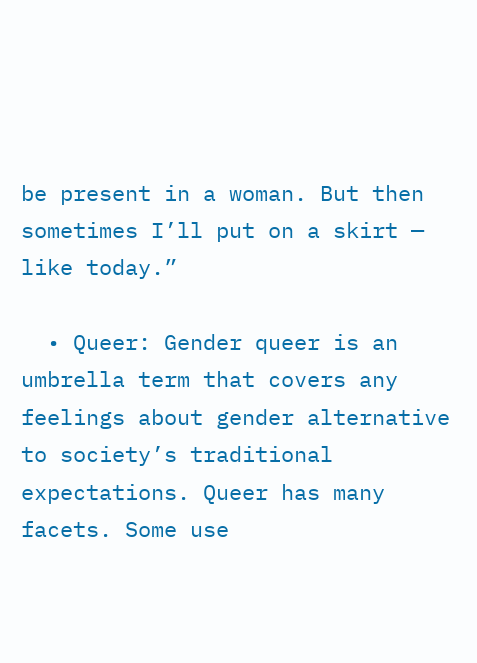be present in a woman. But then sometimes I’ll put on a skirt — like today.”

  • Queer: Gender queer is an umbrella term that covers any feelings about gender alternative to society’s traditional expectations. Queer has many facets. Some use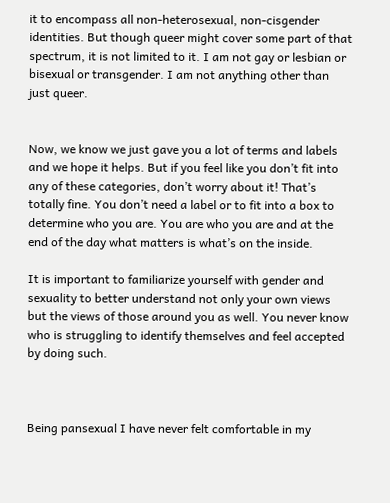it to encompass all non-heterosexual, non-cisgender identities. But though queer might cover some part of that spectrum, it is not limited to it. I am not gay or lesbian or bisexual or transgender. I am not anything other than just queer.


Now, we know we just gave you a lot of terms and labels and we hope it helps. But if you feel like you don’t fit into any of these categories, don’t worry about it! That’s totally fine. You don’t need a label or to fit into a box to determine who you are. You are who you are and at the end of the day what matters is what’s on the inside.

It is important to familiarize yourself with gender and sexuality to better understand not only your own views but the views of those around you as well. You never know who is struggling to identify themselves and feel accepted by doing such.



Being pansexual I have never felt comfortable in my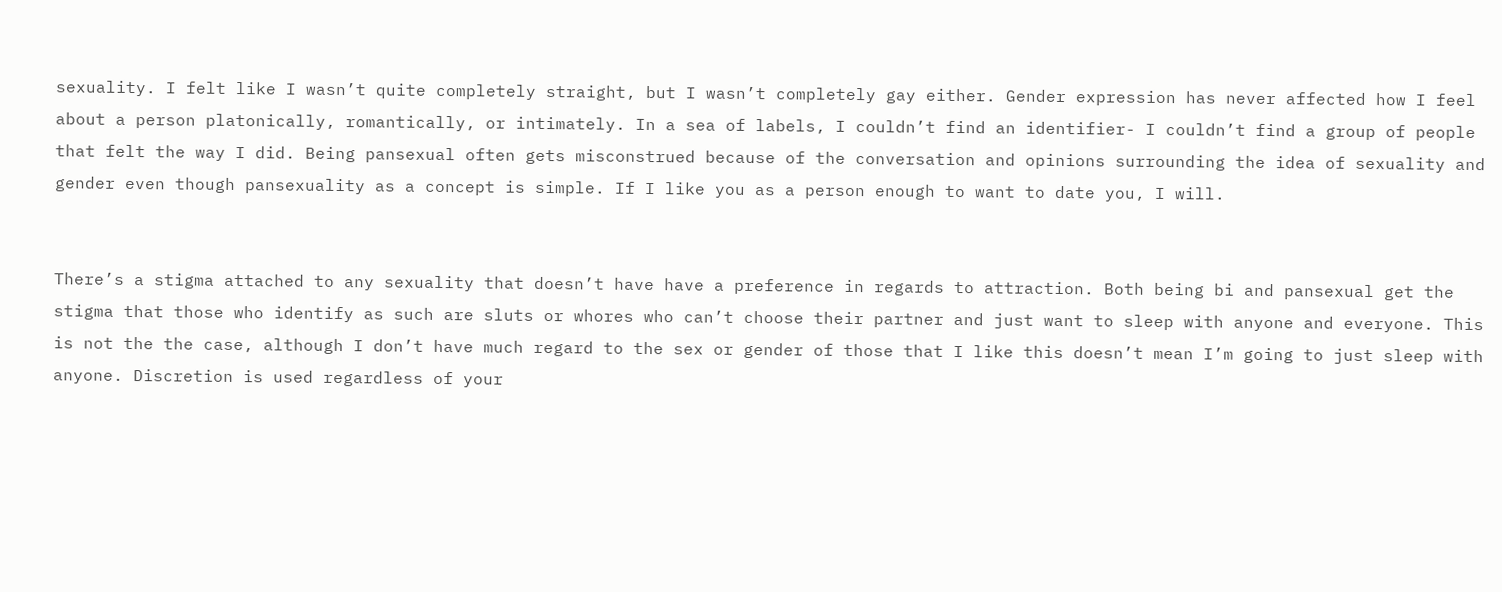sexuality. I felt like I wasn’t quite completely straight, but I wasn’t completely gay either. Gender expression has never affected how I feel about a person platonically, romantically, or intimately. In a sea of labels, I couldn’t find an identifier- I couldn’t find a group of people that felt the way I did. Being pansexual often gets misconstrued because of the conversation and opinions surrounding the idea of sexuality and gender even though pansexuality as a concept is simple. If I like you as a person enough to want to date you, I will.


There’s a stigma attached to any sexuality that doesn’t have have a preference in regards to attraction. Both being bi and pansexual get the stigma that those who identify as such are sluts or whores who can’t choose their partner and just want to sleep with anyone and everyone. This is not the the case, although I don’t have much regard to the sex or gender of those that I like this doesn’t mean I’m going to just sleep with anyone. Discretion is used regardless of your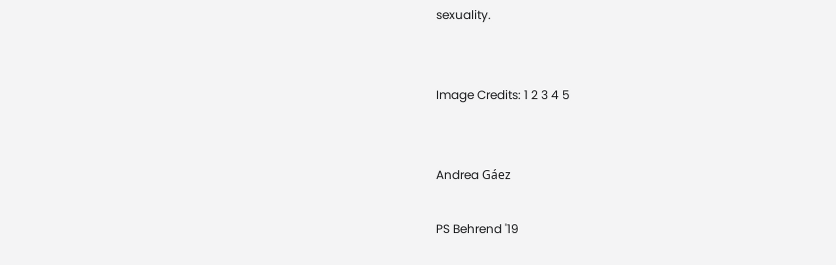sexuality.


Image Credits: 1 2 3 4 5


Andrea Gáez

PS Behrend '19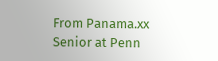From Panama.xx
Senior at Penn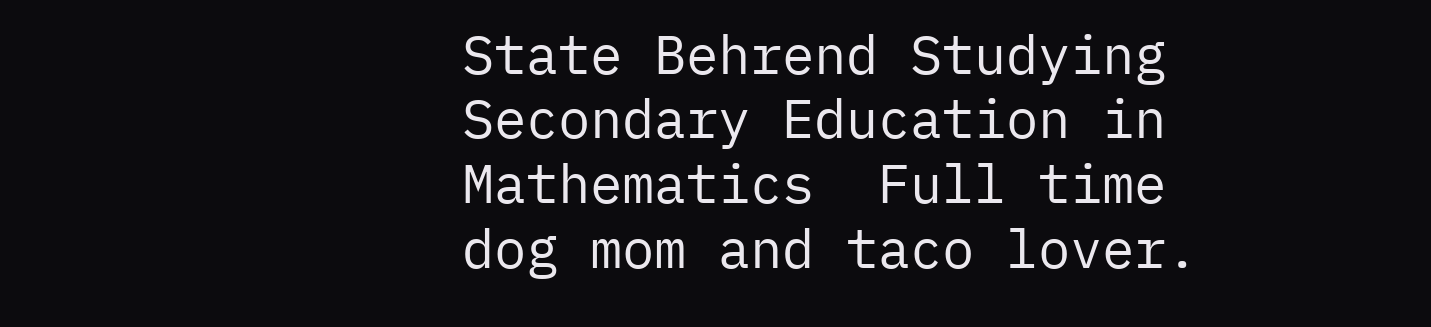State Behrend Studying Secondary Education in Mathematics  Full time dog mom and taco lover.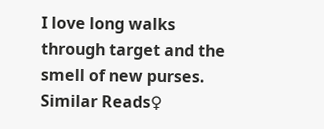I love long walks through target and the smell of new purses.
Similar Reads♀